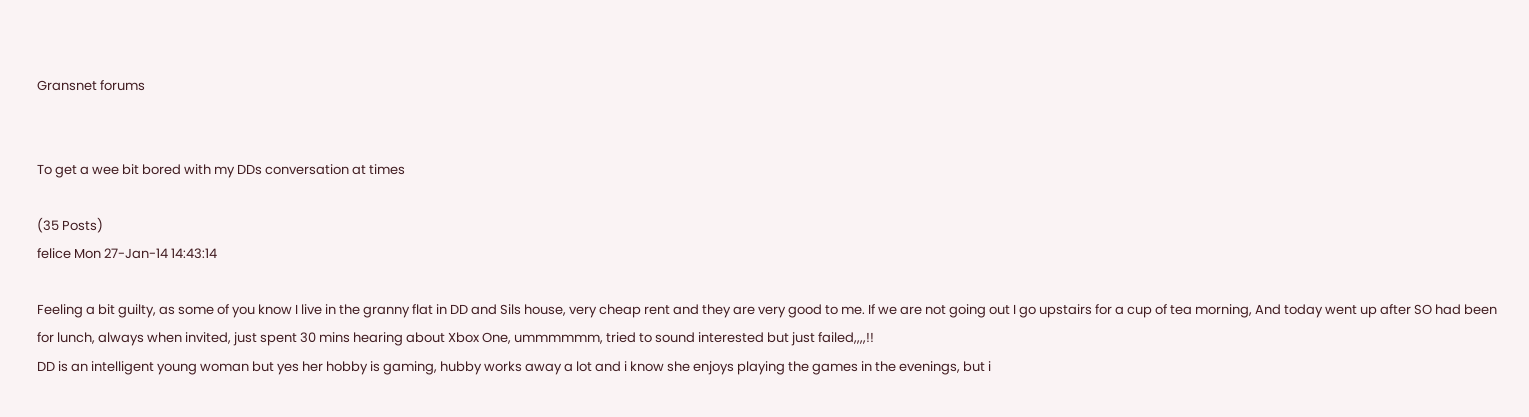Gransnet forums


To get a wee bit bored with my DDs conversation at times

(35 Posts)
felice Mon 27-Jan-14 14:43:14

Feeling a bit guilty, as some of you know I live in the granny flat in DD and Sils house, very cheap rent and they are very good to me. If we are not going out I go upstairs for a cup of tea morning, And today went up after SO had been for lunch, always when invited, just spent 30 mins hearing about Xbox One, ummmmmm, tried to sound interested but just failed,,,,!!
DD is an intelligent young woman but yes her hobby is gaming, hubby works away a lot and i know she enjoys playing the games in the evenings, but i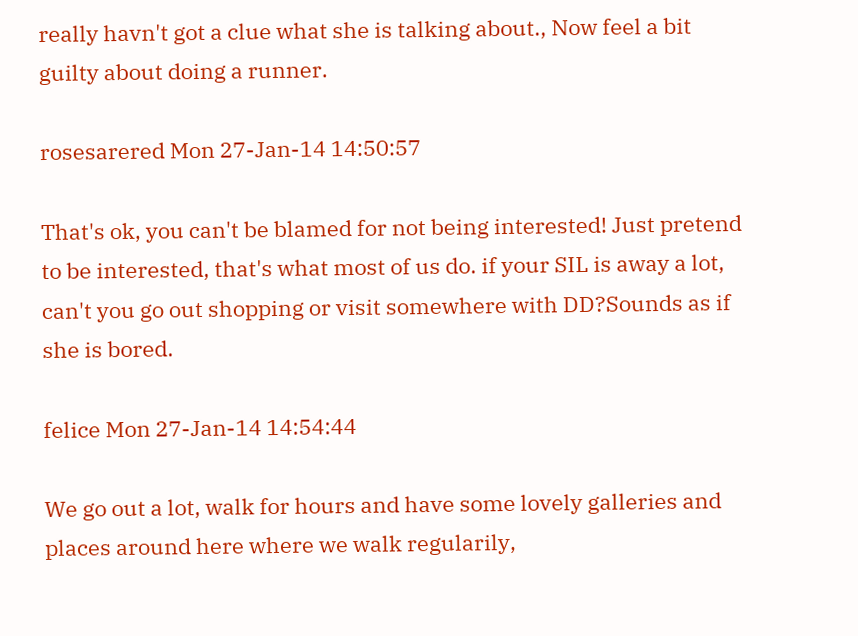really havn't got a clue what she is talking about., Now feel a bit guilty about doing a runner.

rosesarered Mon 27-Jan-14 14:50:57

That's ok, you can't be blamed for not being interested! Just pretend to be interested, that's what most of us do. if your SIL is away a lot, can't you go out shopping or visit somewhere with DD?Sounds as if she is bored.

felice Mon 27-Jan-14 14:54:44

We go out a lot, walk for hours and have some lovely galleries and places around here where we walk regularily,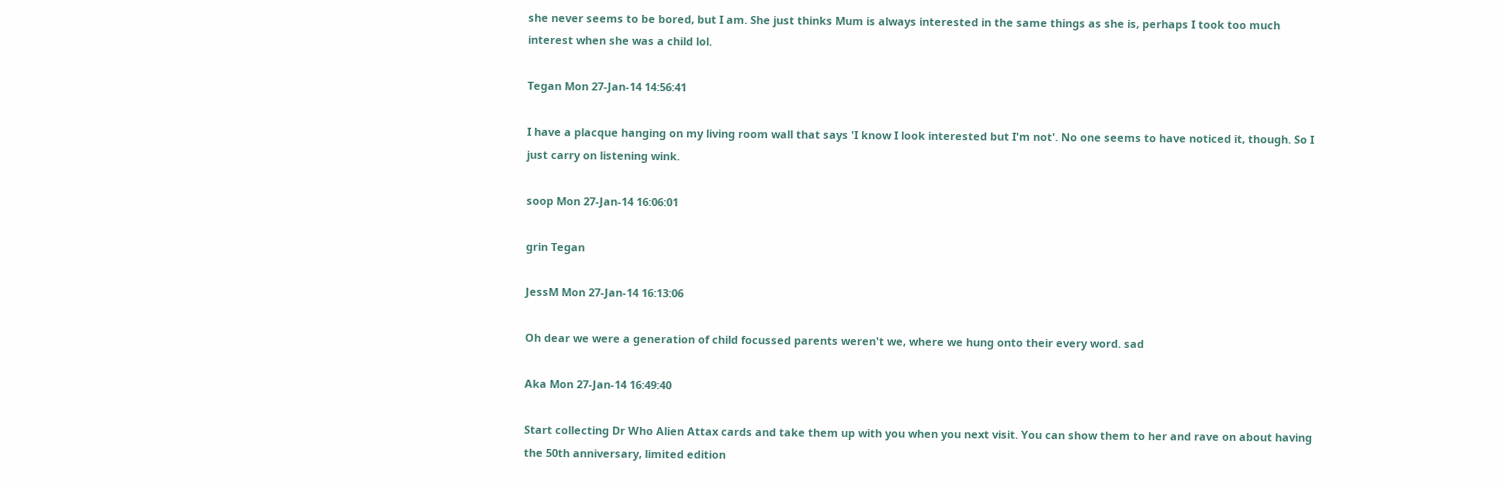she never seems to be bored, but I am. She just thinks Mum is always interested in the same things as she is, perhaps I took too much interest when she was a child lol.

Tegan Mon 27-Jan-14 14:56:41

I have a placque hanging on my living room wall that says 'I know I look interested but I'm not'. No one seems to have noticed it, though. So I just carry on listening wink.

soop Mon 27-Jan-14 16:06:01

grin Tegan

JessM Mon 27-Jan-14 16:13:06

Oh dear we were a generation of child focussed parents weren't we, where we hung onto their every word. sad

Aka Mon 27-Jan-14 16:49:40

Start collecting Dr Who Alien Attax cards and take them up with you when you next visit. You can show them to her and rave on about having the 50th anniversary, limited edition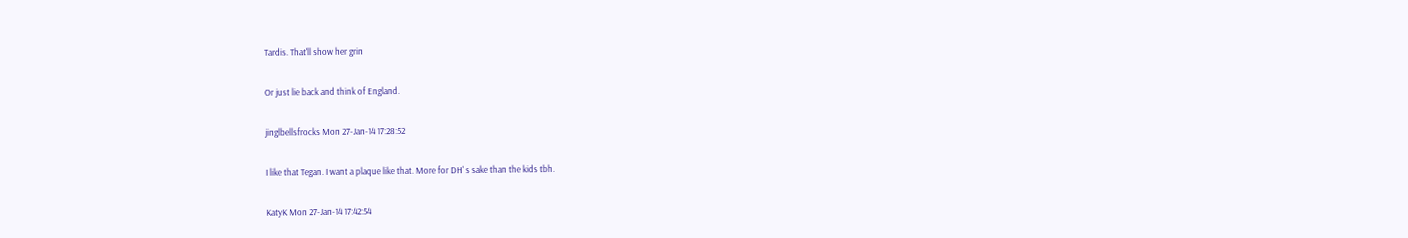Tardis. That'll show her grin

Or just lie back and think of England.

jinglbellsfrocks Mon 27-Jan-14 17:28:52

I like that Tegan. I want a plaque like that. More for DH' s sake than the kids tbh.

KatyK Mon 27-Jan-14 17:42:54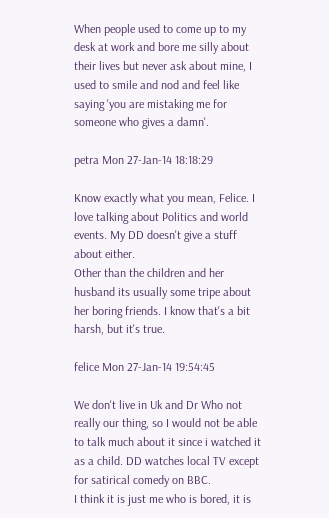When people used to come up to my desk at work and bore me silly about their lives but never ask about mine, I used to smile and nod and feel like saying 'you are mistaking me for someone who gives a damn'.

petra Mon 27-Jan-14 18:18:29

Know exactly what you mean, Felice. I love talking about Politics and world events. My DD doesn't give a stuff about either.
Other than the children and her husband its usually some tripe about her boring friends. I know that's a bit harsh, but it's true.

felice Mon 27-Jan-14 19:54:45

We don't live in Uk and Dr Who not really our thing, so I would not be able to talk much about it since i watched it as a child. DD watches local TV except for satirical comedy on BBC.
I think it is just me who is bored, it is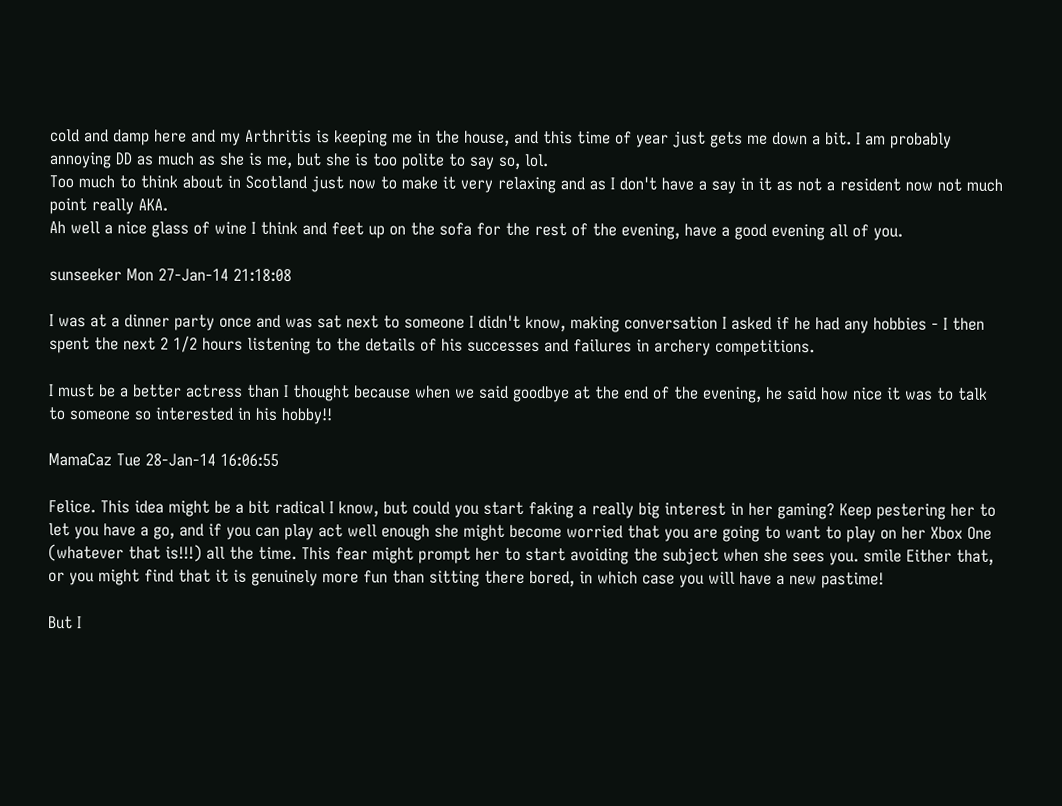cold and damp here and my Arthritis is keeping me in the house, and this time of year just gets me down a bit. I am probably annoying DD as much as she is me, but she is too polite to say so, lol.
Too much to think about in Scotland just now to make it very relaxing and as I don't have a say in it as not a resident now not much point really AKA.
Ah well a nice glass of wine I think and feet up on the sofa for the rest of the evening, have a good evening all of you.

sunseeker Mon 27-Jan-14 21:18:08

I was at a dinner party once and was sat next to someone I didn't know, making conversation I asked if he had any hobbies - I then spent the next 2 1/2 hours listening to the details of his successes and failures in archery competitions.

I must be a better actress than I thought because when we said goodbye at the end of the evening, he said how nice it was to talk to someone so interested in his hobby!!

MamaCaz Tue 28-Jan-14 16:06:55

Felice. This idea might be a bit radical I know, but could you start faking a really big interest in her gaming? Keep pestering her to let you have a go, and if you can play act well enough she might become worried that you are going to want to play on her Xbox One (whatever that is!!!) all the time. This fear might prompt her to start avoiding the subject when she sees you. smile Either that, or you might find that it is genuinely more fun than sitting there bored, in which case you will have a new pastime!

But I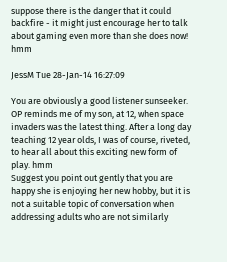suppose there is the danger that it could backfire - it might just encourage her to talk about gaming even more than she does now! hmm

JessM Tue 28-Jan-14 16:27:09

You are obviously a good listener sunseeker.
OP reminds me of my son, at 12, when space invaders was the latest thing. After a long day teaching 12 year olds, I was of course, riveted, to hear all about this exciting new form of play. hmm
Suggest you point out gently that you are happy she is enjoying her new hobby, but it is not a suitable topic of conversation when addressing adults who are not similarly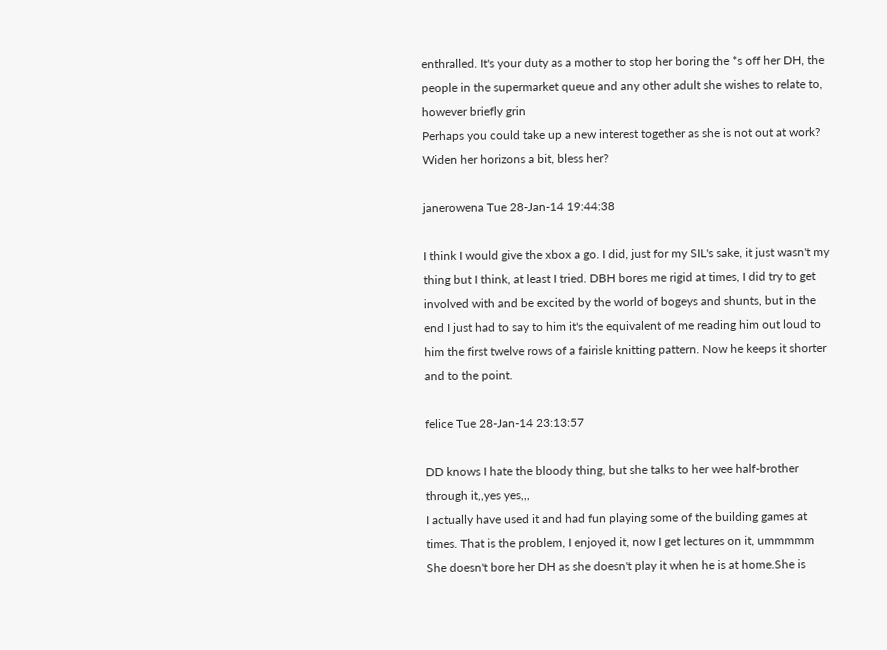enthralled. It's your duty as a mother to stop her boring the *s off her DH, the people in the supermarket queue and any other adult she wishes to relate to, however briefly grin
Perhaps you could take up a new interest together as she is not out at work? Widen her horizons a bit, bless her?

janerowena Tue 28-Jan-14 19:44:38

I think I would give the xbox a go. I did, just for my SIL's sake, it just wasn't my thing but I think, at least I tried. DBH bores me rigid at times, I did try to get involved with and be excited by the world of bogeys and shunts, but in the end I just had to say to him it's the equivalent of me reading him out loud to him the first twelve rows of a fairisle knitting pattern. Now he keeps it shorter and to the point.

felice Tue 28-Jan-14 23:13:57

DD knows I hate the bloody thing, but she talks to her wee half-brother through it,,yes yes,,,
I actually have used it and had fun playing some of the building games at times. That is the problem, I enjoyed it, now I get lectures on it, ummmmm
She doesn't bore her DH as she doesn't play it when he is at home.She is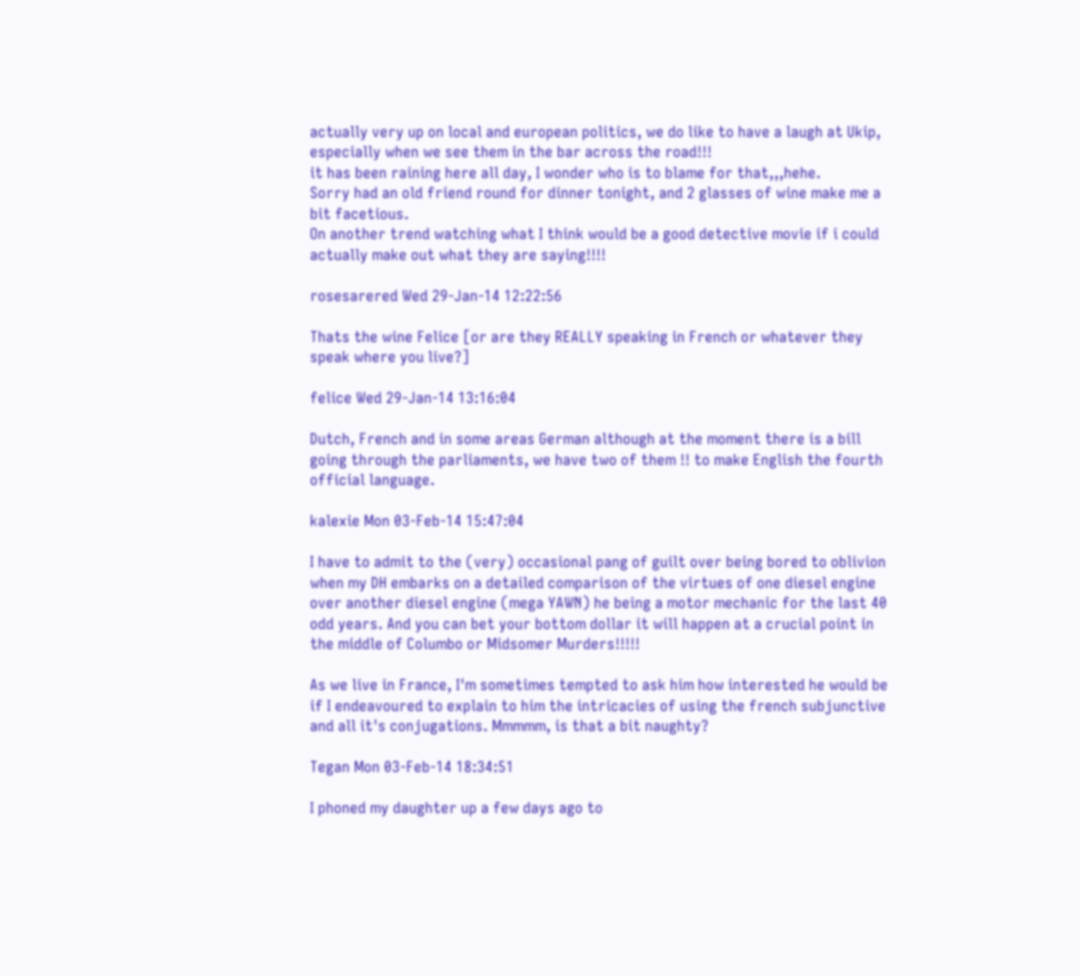actually very up on local and european politics, we do like to have a laugh at Ukip, especially when we see them in the bar across the road!!!
it has been raining here all day, I wonder who is to blame for that,,,hehe.
Sorry had an old friend round for dinner tonight, and 2 glasses of wine make me a bit facetious.
On another trend watching what I think would be a good detective movie if i could actually make out what they are saying!!!!

rosesarered Wed 29-Jan-14 12:22:56

Thats the wine Felice [or are they REALLY speaking in French or whatever they speak where you live?]

felice Wed 29-Jan-14 13:16:04

Dutch, French and in some areas German although at the moment there is a bill going through the parliaments, we have two of them !! to make English the fourth official language.

kalexie Mon 03-Feb-14 15:47:04

I have to admit to the (very) occasional pang of guilt over being bored to oblivion when my DH embarks on a detailed comparison of the virtues of one diesel engine over another diesel engine (mega YAWN) he being a motor mechanic for the last 40 odd years. And you can bet your bottom dollar it will happen at a crucial point in the middle of Columbo or Midsomer Murders!!!!!

As we live in France, I'm sometimes tempted to ask him how interested he would be if I endeavoured to explain to him the intricacies of using the french subjunctive and all it's conjugations. Mmmmm, is that a bit naughty?

Tegan Mon 03-Feb-14 18:34:51

I phoned my daughter up a few days ago to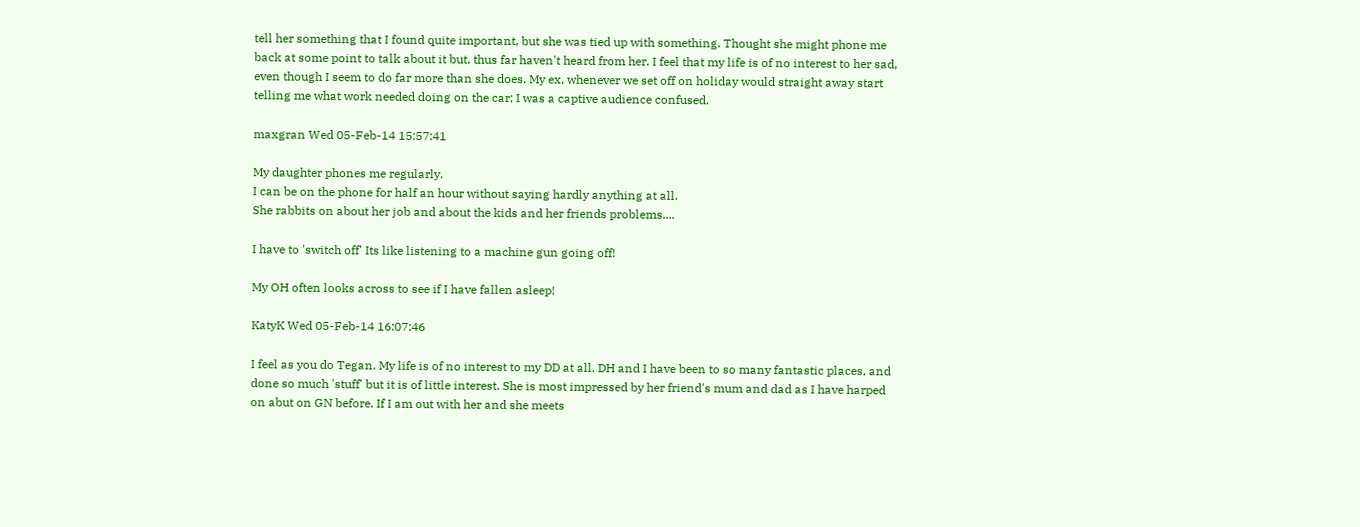tell her something that I found quite important, but she was tied up with something. Thought she might phone me back at some point to talk about it but, thus far haven't heard from her. I feel that my life is of no interest to her sad, even though I seem to do far more than she does. My ex, whenever we set off on holiday would straight away start telling me what work needed doing on the car; I was a captive audience confused.

maxgran Wed 05-Feb-14 15:57:41

My daughter phones me regularly.
I can be on the phone for half an hour without saying hardly anything at all.
She rabbits on about her job and about the kids and her friends problems....

I have to 'switch off' Its like listening to a machine gun going off!

My OH often looks across to see if I have fallen asleep!

KatyK Wed 05-Feb-14 16:07:46

I feel as you do Tegan. My life is of no interest to my DD at all. DH and I have been to so many fantastic places, and done so much 'stuff' but it is of little interest. She is most impressed by her friend's mum and dad as I have harped on abut on GN before. If I am out with her and she meets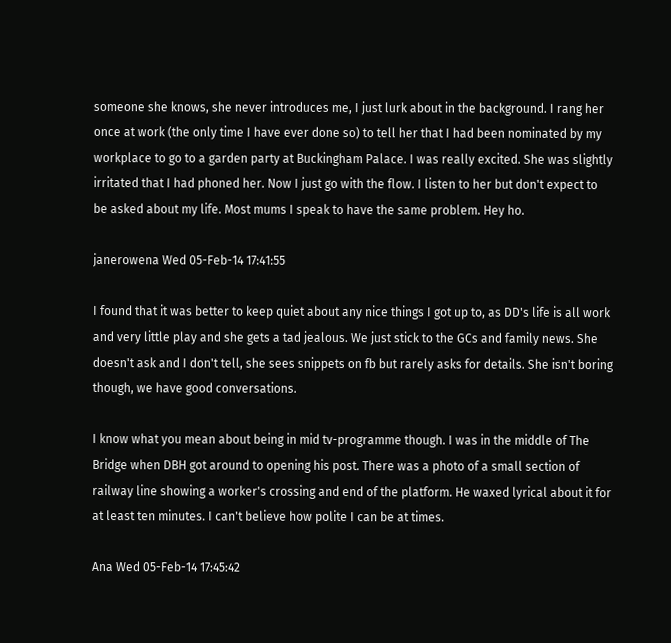someone she knows, she never introduces me, I just lurk about in the background. I rang her once at work (the only time I have ever done so) to tell her that I had been nominated by my workplace to go to a garden party at Buckingham Palace. I was really excited. She was slightly irritated that I had phoned her. Now I just go with the flow. I listen to her but don't expect to be asked about my life. Most mums I speak to have the same problem. Hey ho.

janerowena Wed 05-Feb-14 17:41:55

I found that it was better to keep quiet about any nice things I got up to, as DD's life is all work and very little play and she gets a tad jealous. We just stick to the GCs and family news. She doesn't ask and I don't tell, she sees snippets on fb but rarely asks for details. She isn't boring though, we have good conversations.

I know what you mean about being in mid tv-programme though. I was in the middle of The Bridge when DBH got around to opening his post. There was a photo of a small section of railway line showing a worker's crossing and end of the platform. He waxed lyrical about it for at least ten minutes. I can't believe how polite I can be at times.

Ana Wed 05-Feb-14 17:45:42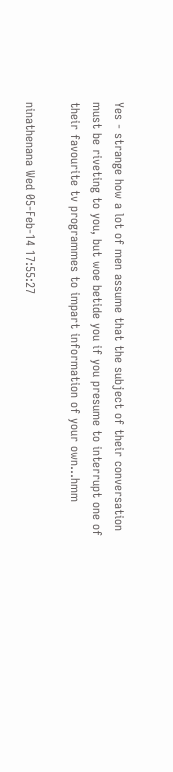Yes - strange how a lot of men assume that the subject of their conversation must be riveting to you, but woe betide you if you presume to interrupt one of their favourite tv programmes to impart information of your own...hmm

ninathenana Wed 05-Feb-14 17:55:27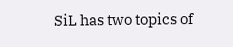SiL has two topics of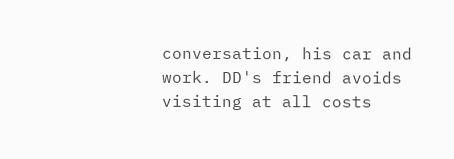conversation, his car and work. DD's friend avoids visiting at all costs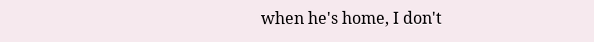when he's home, I don't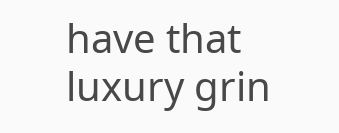have that luxury grin